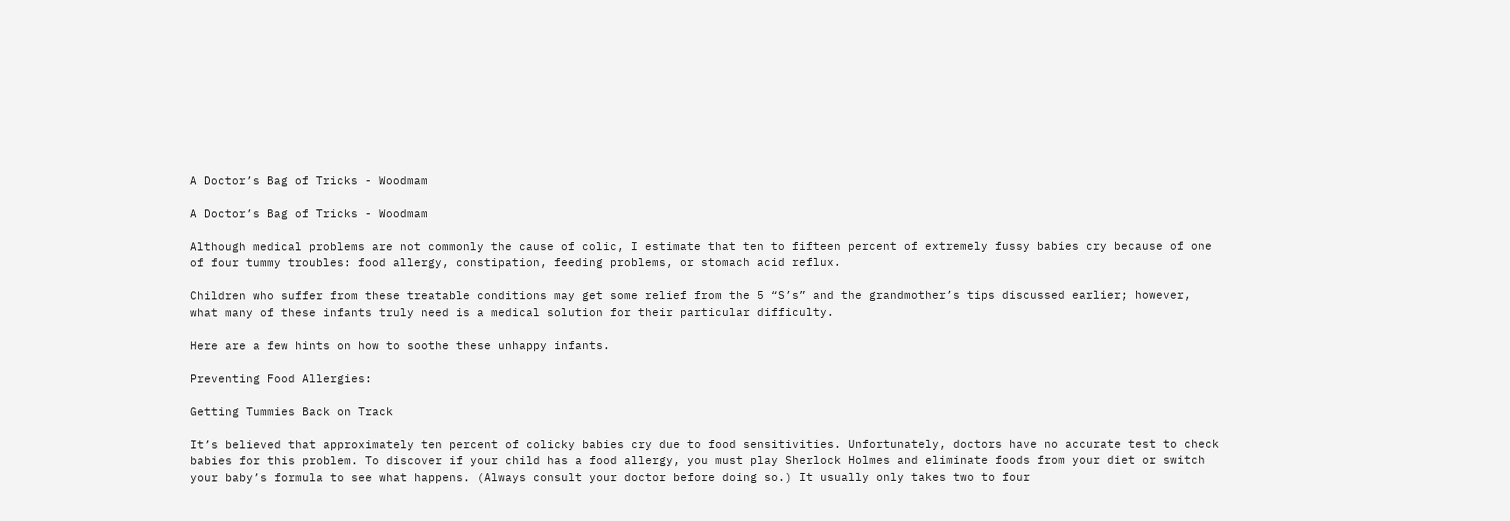A Doctor’s Bag of Tricks - Woodmam

A Doctor’s Bag of Tricks - Woodmam

Although medical problems are not commonly the cause of colic, I estimate that ten to fifteen percent of extremely fussy babies cry because of one of four tummy troubles: food allergy, constipation, feeding problems, or stomach acid reflux.

Children who suffer from these treatable conditions may get some relief from the 5 “S’s” and the grandmother’s tips discussed earlier; however, what many of these infants truly need is a medical solution for their particular difficulty.

Here are a few hints on how to soothe these unhappy infants.

Preventing Food Allergies:

Getting Tummies Back on Track

It’s believed that approximately ten percent of colicky babies cry due to food sensitivities. Unfortunately, doctors have no accurate test to check babies for this problem. To discover if your child has a food allergy, you must play Sherlock Holmes and eliminate foods from your diet or switch your baby’s formula to see what happens. (Always consult your doctor before doing so.) It usually only takes two to four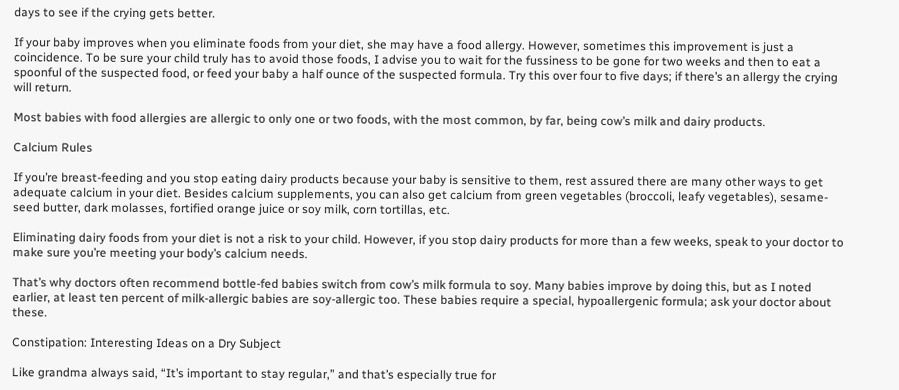days to see if the crying gets better.

If your baby improves when you eliminate foods from your diet, she may have a food allergy. However, sometimes this improvement is just a coincidence. To be sure your child truly has to avoid those foods, I advise you to wait for the fussiness to be gone for two weeks and then to eat a spoonful of the suspected food, or feed your baby a half ounce of the suspected formula. Try this over four to five days; if there’s an allergy the crying will return.

Most babies with food allergies are allergic to only one or two foods, with the most common, by far, being cow’s milk and dairy products.

Calcium Rules

If you’re breast-feeding and you stop eating dairy products because your baby is sensitive to them, rest assured there are many other ways to get adequate calcium in your diet. Besides calcium supplements, you can also get calcium from green vegetables (broccoli, leafy vegetables), sesame-seed butter, dark molasses, fortified orange juice or soy milk, corn tortillas, etc.

Eliminating dairy foods from your diet is not a risk to your child. However, if you stop dairy products for more than a few weeks, speak to your doctor to make sure you’re meeting your body’s calcium needs.

That’s why doctors often recommend bottle-fed babies switch from cow’s milk formula to soy. Many babies improve by doing this, but as I noted earlier, at least ten percent of milk-allergic babies are soy-allergic too. These babies require a special, hypoallergenic formula; ask your doctor about these.

Constipation: Interesting Ideas on a Dry Subject

Like grandma always said, “It’s important to stay regular,” and that’s especially true for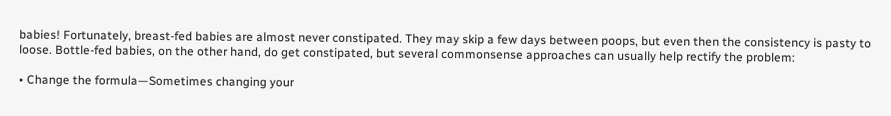babies! Fortunately, breast-fed babies are almost never constipated. They may skip a few days between poops, but even then the consistency is pasty to loose. Bottle-fed babies, on the other hand, do get constipated, but several commonsense approaches can usually help rectify the problem:

• Change the formula—Sometimes changing your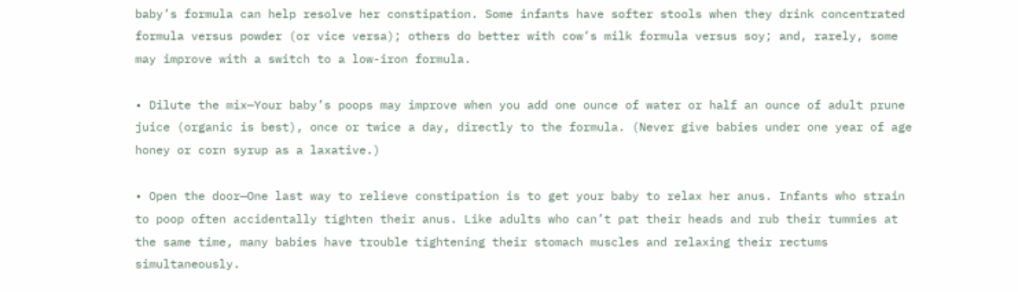baby’s formula can help resolve her constipation. Some infants have softer stools when they drink concentrated formula versus powder (or vice versa); others do better with cow’s milk formula versus soy; and, rarely, some may improve with a switch to a low-iron formula.

• Dilute the mix—Your baby’s poops may improve when you add one ounce of water or half an ounce of adult prune juice (organic is best), once or twice a day, directly to the formula. (Never give babies under one year of age honey or corn syrup as a laxative.)

• Open the door—One last way to relieve constipation is to get your baby to relax her anus. Infants who strain to poop often accidentally tighten their anus. Like adults who can’t pat their heads and rub their tummies at the same time, many babies have trouble tightening their stomach muscles and relaxing their rectums simultaneously.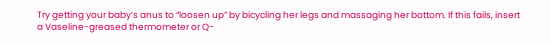Try getting your baby’s anus to “loosen up” by bicycling her legs and massaging her bottom. If this fails, insert a Vaseline-greased thermometer or Q-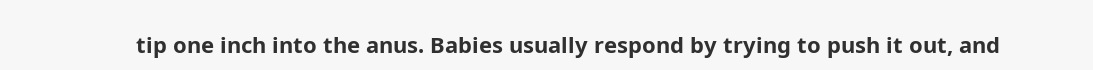tip one inch into the anus. Babies usually respond by trying to push it out, and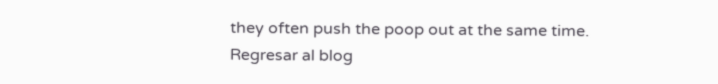they often push the poop out at the same time.
Regresar al blog